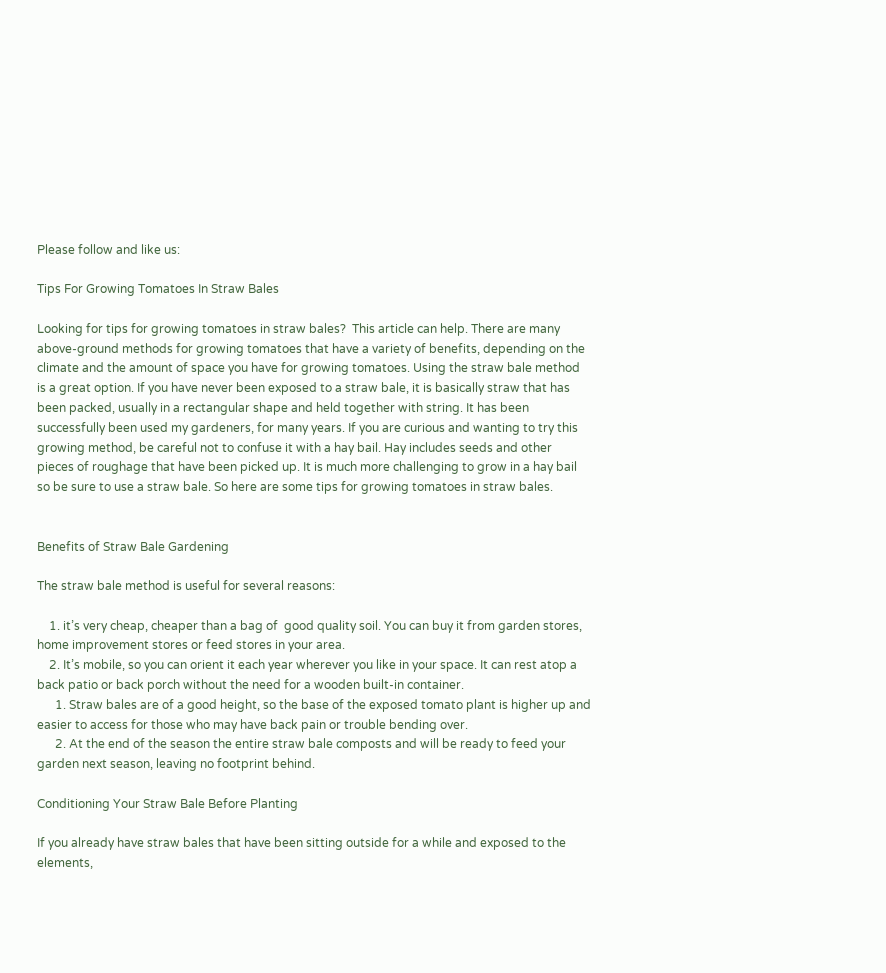Please follow and like us:

Tips For Growing Tomatoes In Straw Bales

Looking for tips for growing tomatoes in straw bales?  This article can help. There are many above-ground methods for growing tomatoes that have a variety of benefits, depending on the climate and the amount of space you have for growing tomatoes. Using the straw bale method is a great option. If you have never been exposed to a straw bale, it is basically straw that has been packed, usually in a rectangular shape and held together with string. It has been successfully been used my gardeners, for many years. If you are curious and wanting to try this growing method, be careful not to confuse it with a hay bail. Hay includes seeds and other pieces of roughage that have been picked up. It is much more challenging to grow in a hay bail so be sure to use a straw bale. So here are some tips for growing tomatoes in straw bales.


Benefits of Straw Bale Gardening

The straw bale method is useful for several reasons:

    1. it’s very cheap, cheaper than a bag of  good quality soil. You can buy it from garden stores, home improvement stores or feed stores in your area.
    2. It’s mobile, so you can orient it each year wherever you like in your space. It can rest atop a back patio or back porch without the need for a wooden built-in container.
      1. Straw bales are of a good height, so the base of the exposed tomato plant is higher up and easier to access for those who may have back pain or trouble bending over.
      2. At the end of the season the entire straw bale composts and will be ready to feed your garden next season, leaving no footprint behind.

Conditioning Your Straw Bale Before Planting

If you already have straw bales that have been sitting outside for a while and exposed to the elements,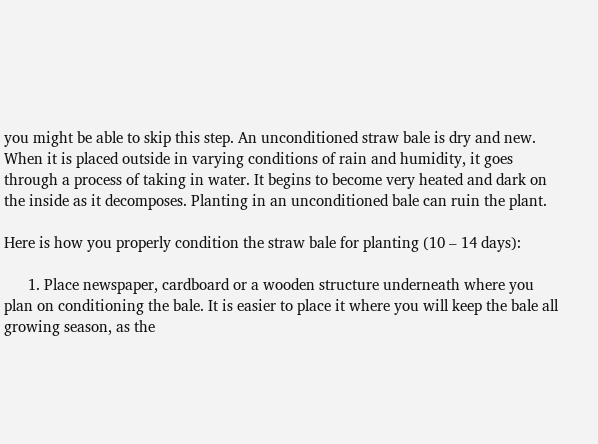you might be able to skip this step. An unconditioned straw bale is dry and new. When it is placed outside in varying conditions of rain and humidity, it goes through a process of taking in water. It begins to become very heated and dark on the inside as it decomposes. Planting in an unconditioned bale can ruin the plant.

Here is how you properly condition the straw bale for planting (10 – 14 days):

      1. Place newspaper, cardboard or a wooden structure underneath where you plan on conditioning the bale. It is easier to place it where you will keep the bale all growing season, as the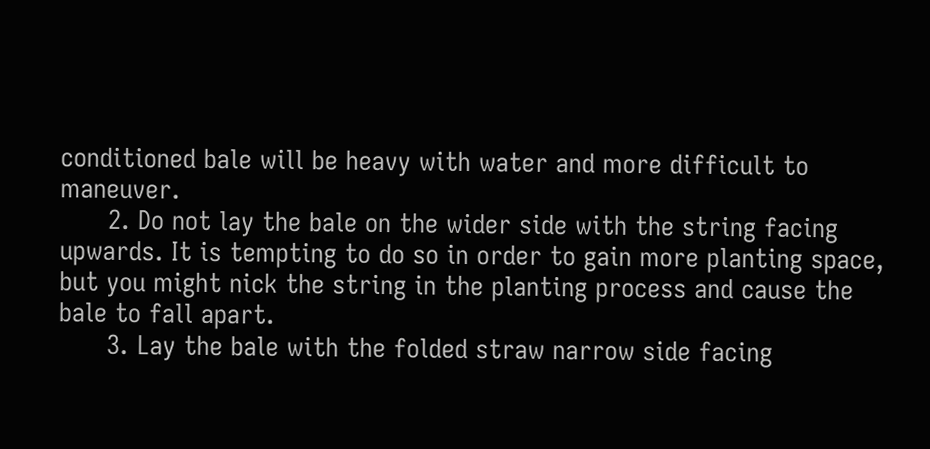conditioned bale will be heavy with water and more difficult to maneuver.
      2. Do not lay the bale on the wider side with the string facing upwards. It is tempting to do so in order to gain more planting space, but you might nick the string in the planting process and cause the bale to fall apart.
      3. Lay the bale with the folded straw narrow side facing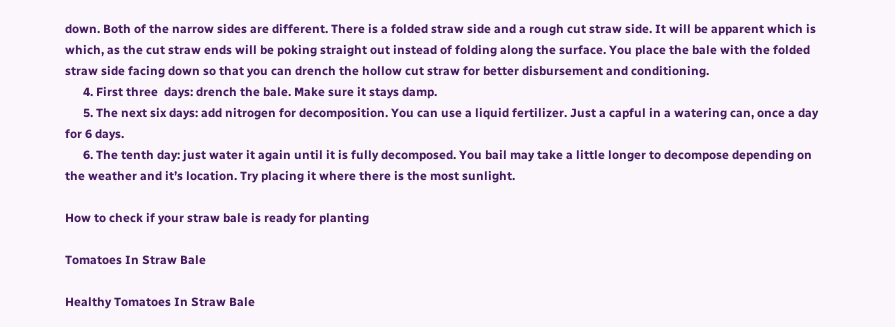down. Both of the narrow sides are different. There is a folded straw side and a rough cut straw side. It will be apparent which is which, as the cut straw ends will be poking straight out instead of folding along the surface. You place the bale with the folded straw side facing down so that you can drench the hollow cut straw for better disbursement and conditioning.
      4. First three  days: drench the bale. Make sure it stays damp.
      5. The next six days: add nitrogen for decomposition. You can use a liquid fertilizer. Just a capful in a watering can, once a day for 6 days.
      6. The tenth day: just water it again until it is fully decomposed. You bail may take a little longer to decompose depending on the weather and it’s location. Try placing it where there is the most sunlight.

How to check if your straw bale is ready for planting

Tomatoes In Straw Bale

Healthy Tomatoes In Straw Bale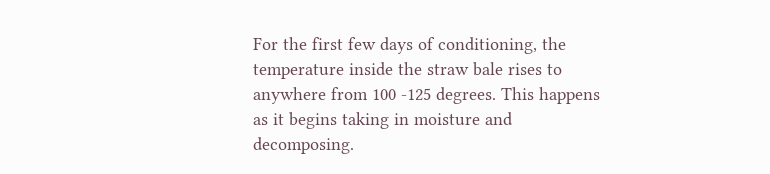For the first few days of conditioning, the temperature inside the straw bale rises to anywhere from 100 -125 degrees. This happens as it begins taking in moisture and decomposing.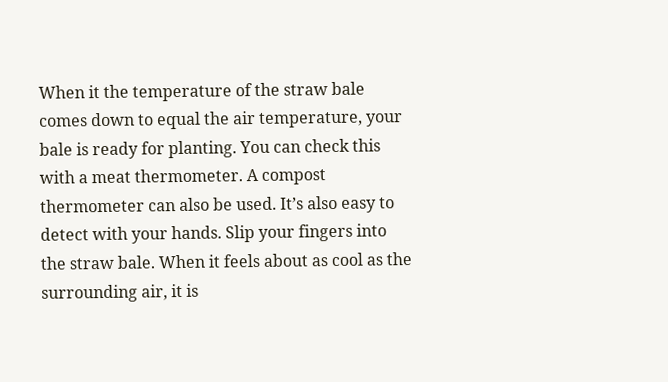When it the temperature of the straw bale comes down to equal the air temperature, your bale is ready for planting. You can check this with a meat thermometer. A compost thermometer can also be used. It’s also easy to detect with your hands. Slip your fingers into the straw bale. When it feels about as cool as the surrounding air, it is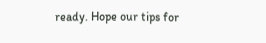ready. Hope our tips for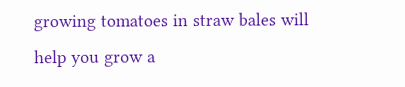growing tomatoes in straw bales will help you grow a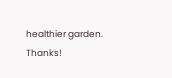healthier garden. Thanks!